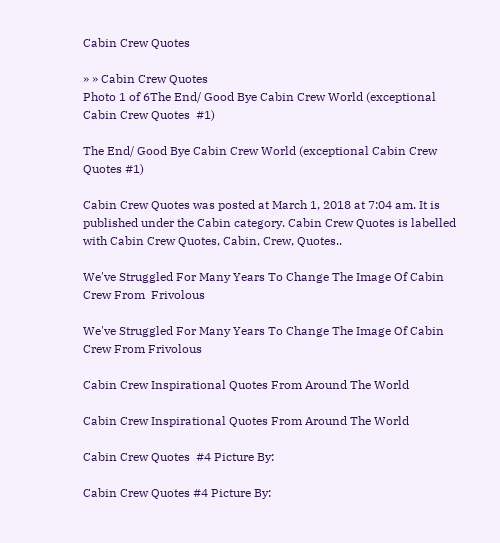Cabin Crew Quotes

» » Cabin Crew Quotes
Photo 1 of 6The End/ Good Bye Cabin Crew World (exceptional Cabin Crew Quotes  #1)

The End/ Good Bye Cabin Crew World (exceptional Cabin Crew Quotes #1)

Cabin Crew Quotes was posted at March 1, 2018 at 7:04 am. It is published under the Cabin category. Cabin Crew Quotes is labelled with Cabin Crew Quotes, Cabin, Crew, Quotes..

We've Struggled For Many Years To Change The Image Of Cabin Crew From  Frivolous

We've Struggled For Many Years To Change The Image Of Cabin Crew From Frivolous

Cabin Crew Inspirational Quotes From Around The World

Cabin Crew Inspirational Quotes From Around The World

Cabin Crew Quotes  #4 Picture By:

Cabin Crew Quotes #4 Picture By: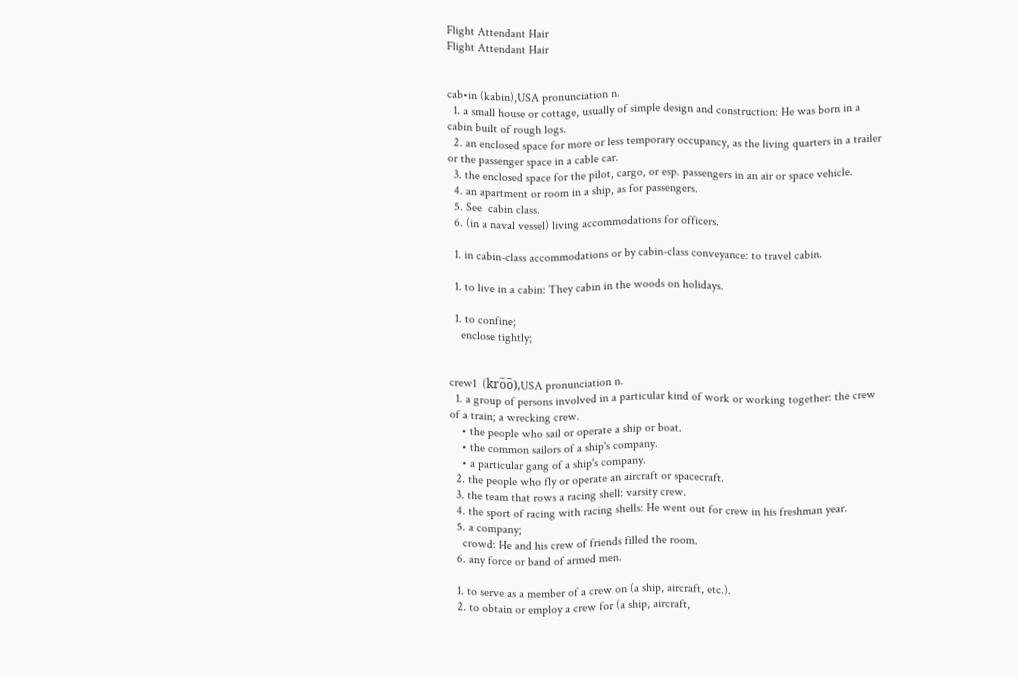Flight Attendant Hair
Flight Attendant Hair


cab•in (kabin),USA pronunciation n.
  1. a small house or cottage, usually of simple design and construction: He was born in a cabin built of rough logs.
  2. an enclosed space for more or less temporary occupancy, as the living quarters in a trailer or the passenger space in a cable car.
  3. the enclosed space for the pilot, cargo, or esp. passengers in an air or space vehicle.
  4. an apartment or room in a ship, as for passengers.
  5. See  cabin class.
  6. (in a naval vessel) living accommodations for officers.

  1. in cabin-class accommodations or by cabin-class conveyance: to travel cabin.

  1. to live in a cabin: They cabin in the woods on holidays.

  1. to confine;
    enclose tightly;


crew1  (kro̅o̅),USA pronunciation n.
  1. a group of persons involved in a particular kind of work or working together: the crew of a train; a wrecking crew.
    • the people who sail or operate a ship or boat.
    • the common sailors of a ship's company.
    • a particular gang of a ship's company.
  2. the people who fly or operate an aircraft or spacecraft.
  3. the team that rows a racing shell: varsity crew.
  4. the sport of racing with racing shells: He went out for crew in his freshman year.
  5. a company;
    crowd: He and his crew of friends filled the room.
  6. any force or band of armed men.

  1. to serve as a member of a crew on (a ship, aircraft, etc.).
  2. to obtain or employ a crew for (a ship, aircraft,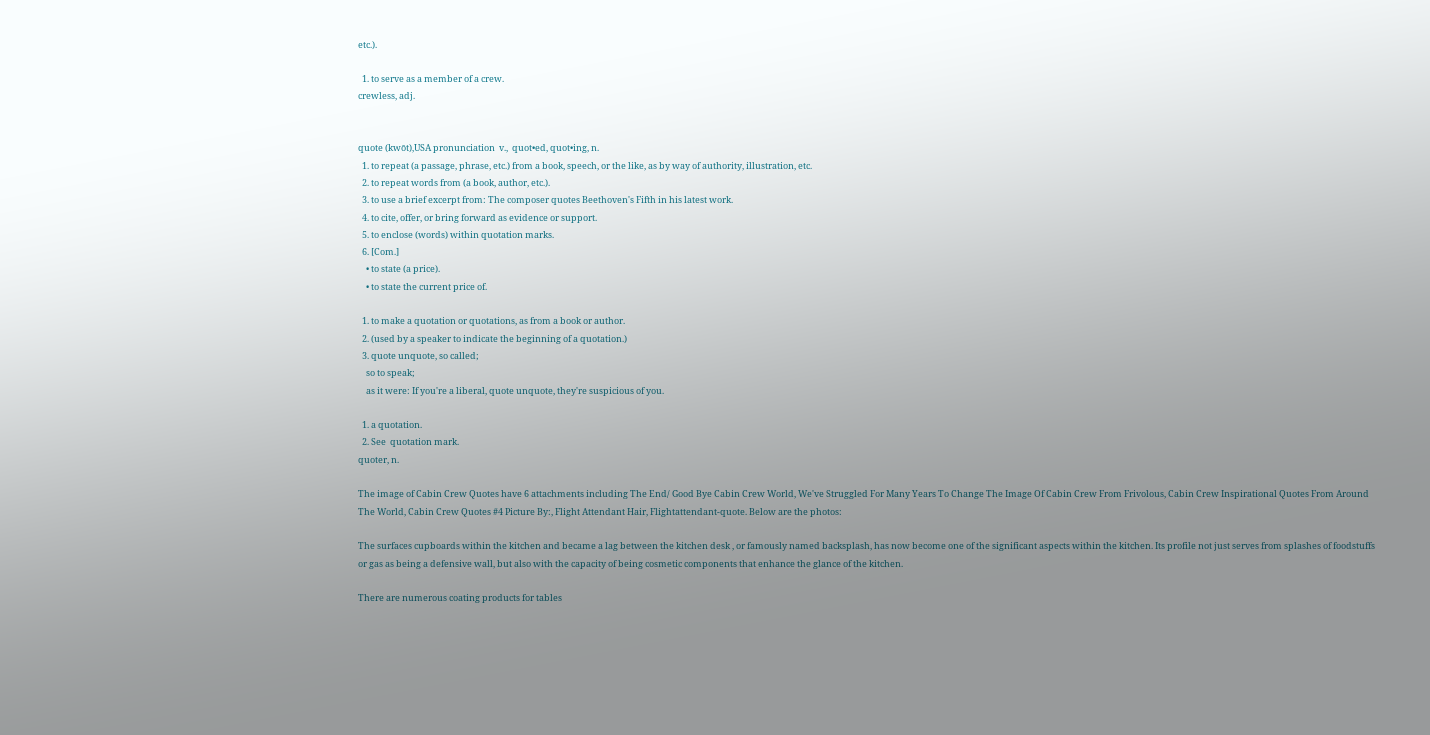etc.).

  1. to serve as a member of a crew.
crewless, adj.


quote (kwōt),USA pronunciation  v.,  quot•ed, quot•ing, n.
  1. to repeat (a passage, phrase, etc.) from a book, speech, or the like, as by way of authority, illustration, etc.
  2. to repeat words from (a book, author, etc.).
  3. to use a brief excerpt from: The composer quotes Beethoven's Fifth in his latest work.
  4. to cite, offer, or bring forward as evidence or support.
  5. to enclose (words) within quotation marks.
  6. [Com.]
    • to state (a price).
    • to state the current price of.

  1. to make a quotation or quotations, as from a book or author.
  2. (used by a speaker to indicate the beginning of a quotation.)
  3. quote unquote, so called;
    so to speak;
    as it were: If you're a liberal, quote unquote, they're suspicious of you.

  1. a quotation.
  2. See  quotation mark.
quoter, n.

The image of Cabin Crew Quotes have 6 attachments including The End/ Good Bye Cabin Crew World, We've Struggled For Many Years To Change The Image Of Cabin Crew From Frivolous, Cabin Crew Inspirational Quotes From Around The World, Cabin Crew Quotes #4 Picture By:, Flight Attendant Hair, Flightattendant-quote. Below are the photos:

The surfaces cupboards within the kitchen and became a lag between the kitchen desk , or famously named backsplash, has now become one of the significant aspects within the kitchen. Its profile not just serves from splashes of foodstuffs or gas as being a defensive wall, but also with the capacity of being cosmetic components that enhance the glance of the kitchen.

There are numerous coating products for tables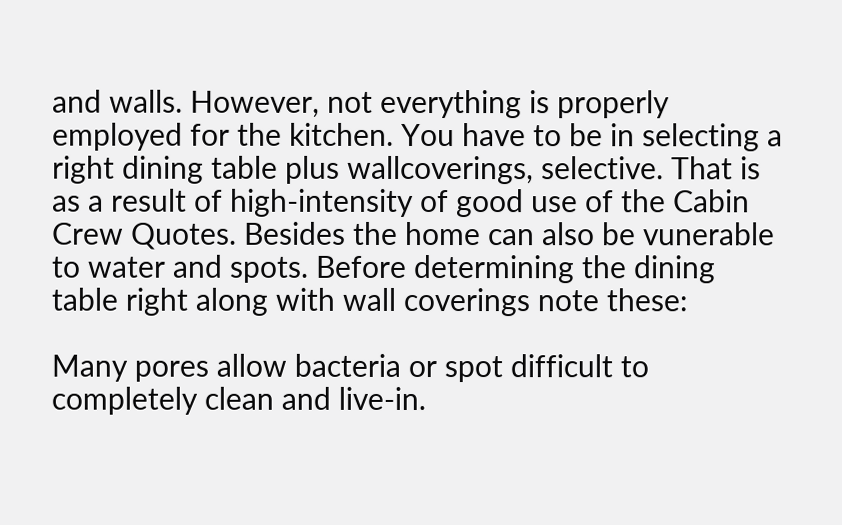and walls. However, not everything is properly employed for the kitchen. You have to be in selecting a right dining table plus wallcoverings, selective. That is as a result of high-intensity of good use of the Cabin Crew Quotes. Besides the home can also be vunerable to water and spots. Before determining the dining table right along with wall coverings note these:

Many pores allow bacteria or spot difficult to completely clean and live-in.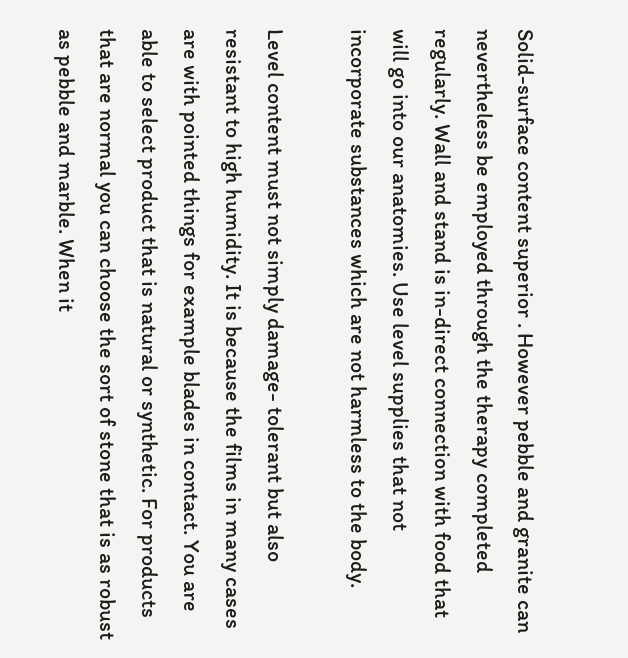Solid-surface content superior . However pebble and granite can nevertheless be employed through the therapy completed regularly. Wall and stand is in-direct connection with food that will go into our anatomies. Use level supplies that not incorporate substances which are not harmless to the body.

Level content must not simply damage- tolerant but also resistant to high humidity. It is because the films in many cases are with pointed things for example blades in contact. You are able to select product that is natural or synthetic. For products that are normal you can choose the sort of stone that is as robust as pebble and marble. When it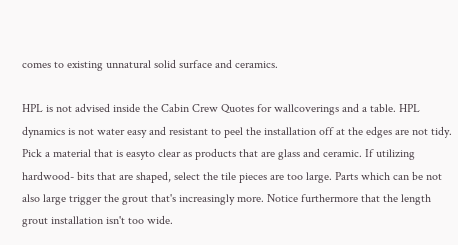comes to existing unnatural solid surface and ceramics.

HPL is not advised inside the Cabin Crew Quotes for wallcoverings and a table. HPL dynamics is not water easy and resistant to peel the installation off at the edges are not tidy. Pick a material that is easyto clear as products that are glass and ceramic. If utilizing hardwood- bits that are shaped, select the tile pieces are too large. Parts which can be not also large trigger the grout that's increasingly more. Notice furthermore that the length grout installation isn't too wide.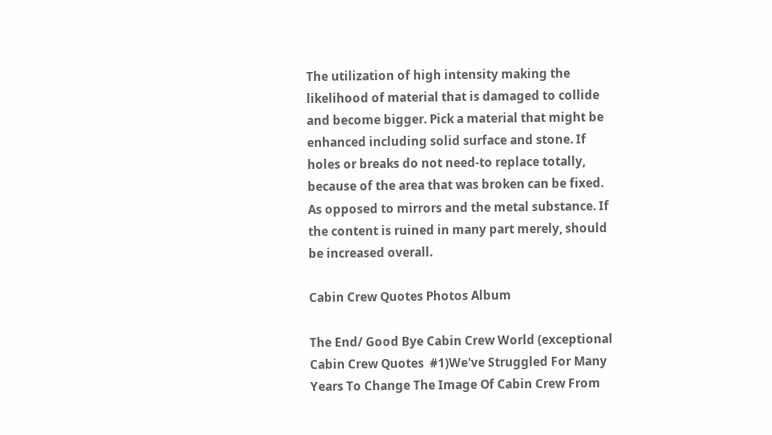The utilization of high intensity making the likelihood of material that is damaged to collide and become bigger. Pick a material that might be enhanced including solid surface and stone. If holes or breaks do not need-to replace totally, because of the area that was broken can be fixed. As opposed to mirrors and the metal substance. If the content is ruined in many part merely, should be increased overall.

Cabin Crew Quotes Photos Album

The End/ Good Bye Cabin Crew World (exceptional Cabin Crew Quotes  #1)We've Struggled For Many Years To Change The Image Of Cabin Crew From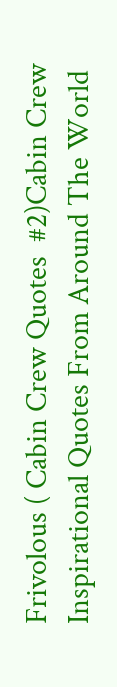Frivolous ( Cabin Crew Quotes  #2)Cabin Crew Inspirational Quotes From Around The World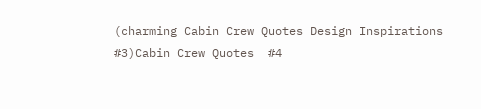(charming Cabin Crew Quotes Design Inspirations #3)Cabin Crew Quotes  #4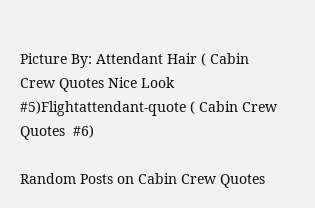Picture By: Attendant Hair ( Cabin Crew Quotes Nice Look #5)Flightattendant-quote ( Cabin Crew Quotes  #6)

Random Posts on Cabin Crew Quotes